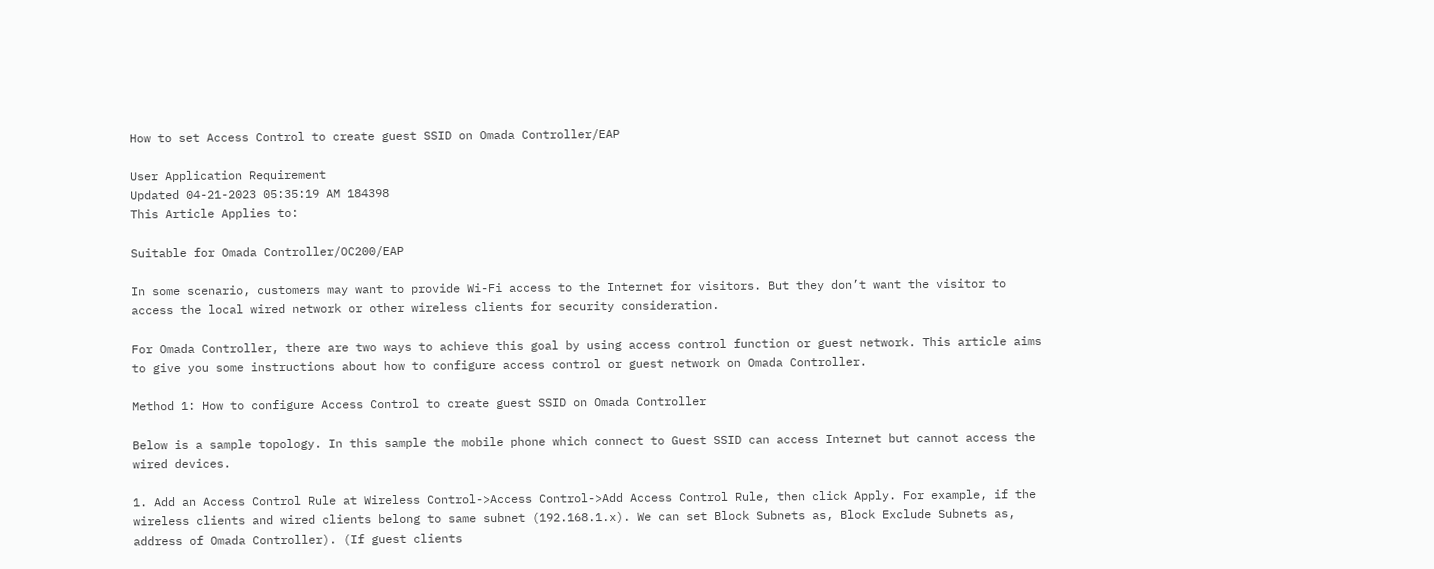How to set Access Control to create guest SSID on Omada Controller/EAP

User Application Requirement
Updated 04-21-2023 05:35:19 AM 184398
This Article Applies to:

Suitable for Omada Controller/OC200/EAP

In some scenario, customers may want to provide Wi-Fi access to the Internet for visitors. But they don’t want the visitor to access the local wired network or other wireless clients for security consideration.

For Omada Controller, there are two ways to achieve this goal by using access control function or guest network. This article aims to give you some instructions about how to configure access control or guest network on Omada Controller.

Method 1: How to configure Access Control to create guest SSID on Omada Controller

Below is a sample topology. In this sample the mobile phone which connect to Guest SSID can access Internet but cannot access the wired devices.

1. Add an Access Control Rule at Wireless Control->Access Control->Add Access Control Rule, then click Apply. For example, if the wireless clients and wired clients belong to same subnet (192.168.1.x). We can set Block Subnets as, Block Exclude Subnets as, address of Omada Controller). (If guest clients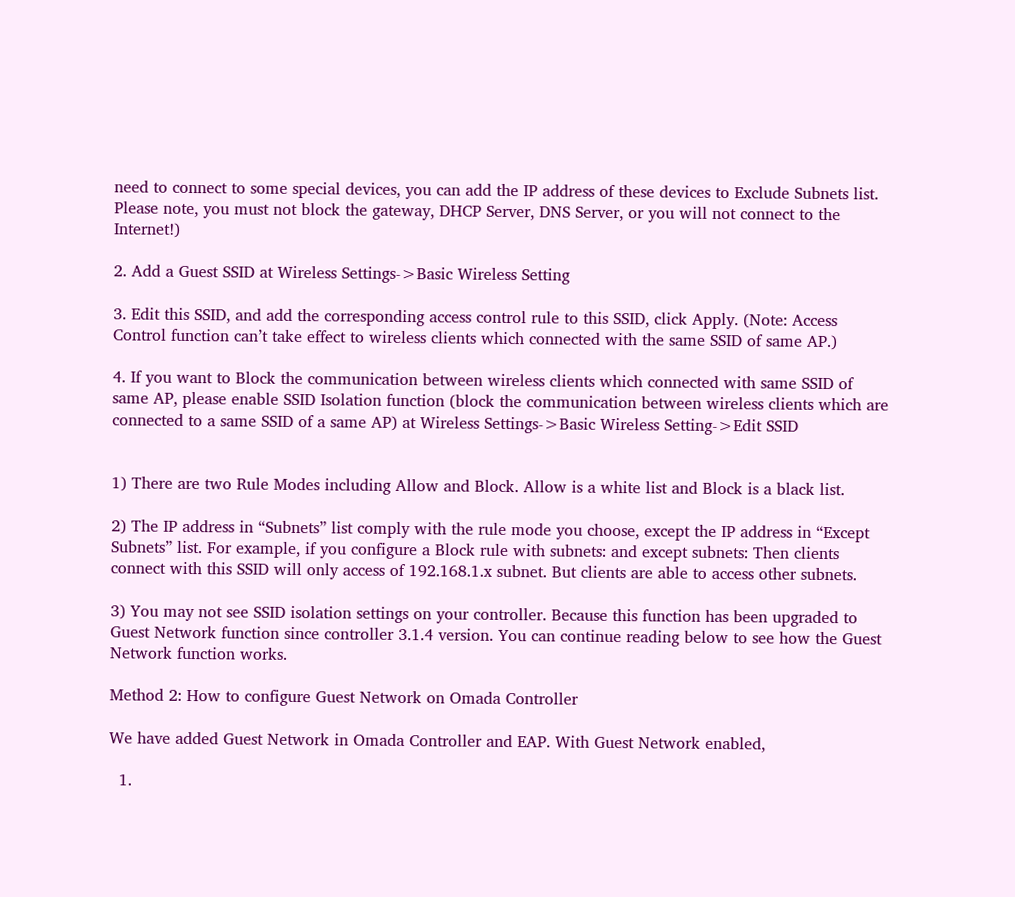need to connect to some special devices, you can add the IP address of these devices to Exclude Subnets list. Please note, you must not block the gateway, DHCP Server, DNS Server, or you will not connect to the Internet!)

2. Add a Guest SSID at Wireless Settings->Basic Wireless Setting

3. Edit this SSID, and add the corresponding access control rule to this SSID, click Apply. (Note: Access Control function can’t take effect to wireless clients which connected with the same SSID of same AP.)

4. If you want to Block the communication between wireless clients which connected with same SSID of same AP, please enable SSID Isolation function (block the communication between wireless clients which are connected to a same SSID of a same AP) at Wireless Settings->Basic Wireless Setting->Edit SSID


1) There are two Rule Modes including Allow and Block. Allow is a white list and Block is a black list.

2) The IP address in “Subnets” list comply with the rule mode you choose, except the IP address in “Except Subnets” list. For example, if you configure a Block rule with subnets: and except subnets: Then clients connect with this SSID will only access of 192.168.1.x subnet. But clients are able to access other subnets.

3) You may not see SSID isolation settings on your controller. Because this function has been upgraded to Guest Network function since controller 3.1.4 version. You can continue reading below to see how the Guest Network function works.

Method 2: How to configure Guest Network on Omada Controller

We have added Guest Network in Omada Controller and EAP. With Guest Network enabled,

  1.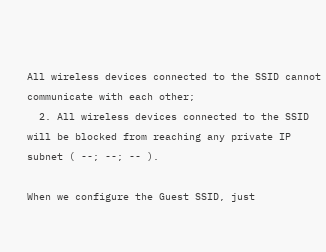All wireless devices connected to the SSID cannot communicate with each other;
  2. All wireless devices connected to the SSID will be blocked from reaching any private IP subnet ( --; --; -- ).

When we configure the Guest SSID, just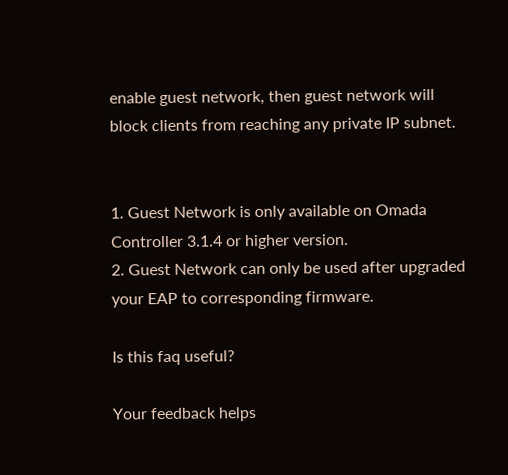enable guest network, then guest network will block clients from reaching any private IP subnet.


1. Guest Network is only available on Omada Controller 3.1.4 or higher version.
2. Guest Network can only be used after upgraded your EAP to corresponding firmware.

Is this faq useful?

Your feedback helps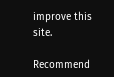improve this site.

Recommend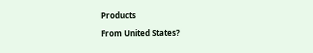Products

From United States?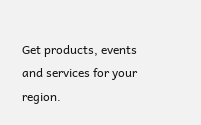Get products, events and services for your region.